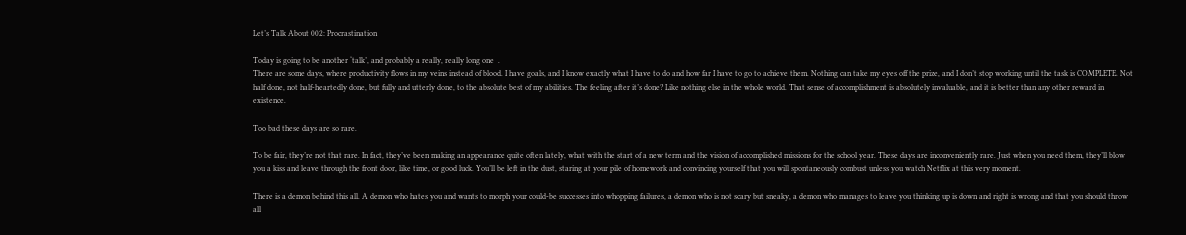Let’s Talk About 002: Procrastination

Today is going to be another ‘talk’, and probably a really, really long one  .
There are some days, where productivity flows in my veins instead of blood. I have goals, and I know exactly what I have to do and how far I have to go to achieve them. Nothing can take my eyes off the prize, and I don’t stop working until the task is COMPLETE. Not half done, not half-heartedly done, but fully and utterly done, to the absolute best of my abilities. The feeling after it’s done? Like nothing else in the whole world. That sense of accomplishment is absolutely invaluable, and it is better than any other reward in existence.

Too bad these days are so rare.

To be fair, they’re not that rare. In fact, they’ve been making an appearance quite often lately, what with the start of a new term and the vision of accomplished missions for the school year. These days are inconveniently rare. Just when you need them, they’ll blow you a kiss and leave through the front door, like time, or good luck. You’ll be left in the dust, staring at your pile of homework and convincing yourself that you will spontaneously combust unless you watch Netflix at this very moment.

There is a demon behind this all. A demon who hates you and wants to morph your could-be successes into whopping failures, a demon who is not scary but sneaky, a demon who manages to leave you thinking up is down and right is wrong and that you should throw all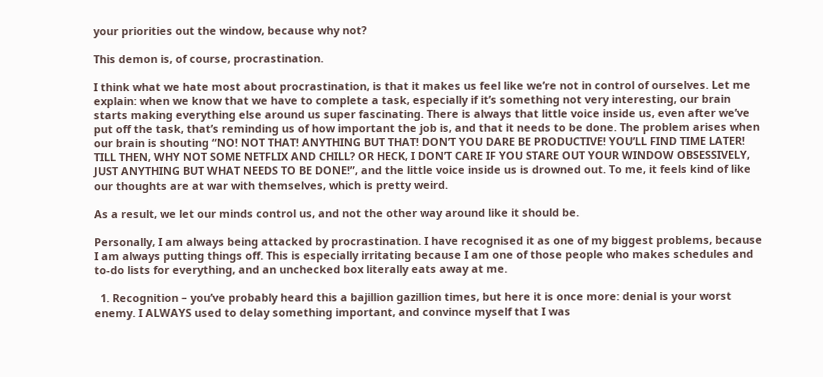your priorities out the window, because why not?

This demon is, of course, procrastination.

I think what we hate most about procrastination, is that it makes us feel like we’re not in control of ourselves. Let me explain: when we know that we have to complete a task, especially if it’s something not very interesting, our brain starts making everything else around us super fascinating. There is always that little voice inside us, even after we’ve put off the task, that’s reminding us of how important the job is, and that it needs to be done. The problem arises when our brain is shouting “NO! NOT THAT! ANYTHING BUT THAT! DON’T YOU DARE BE PRODUCTIVE! YOU’LL FIND TIME LATER! TILL THEN, WHY NOT SOME NETFLIX AND CHILL? OR HECK, I DON’T CARE IF YOU STARE OUT YOUR WINDOW OBSESSIVELY, JUST ANYTHING BUT WHAT NEEDS TO BE DONE!”, and the little voice inside us is drowned out. To me, it feels kind of like our thoughts are at war with themselves, which is pretty weird.

As a result, we let our minds control us, and not the other way around like it should be.

Personally, I am always being attacked by procrastination. I have recognised it as one of my biggest problems, because I am always putting things off. This is especially irritating because I am one of those people who makes schedules and to-do lists for everything, and an unchecked box literally eats away at me.

  1. Recognition – you’ve probably heard this a bajillion gazillion times, but here it is once more: denial is your worst enemy. I ALWAYS used to delay something important, and convince myself that I was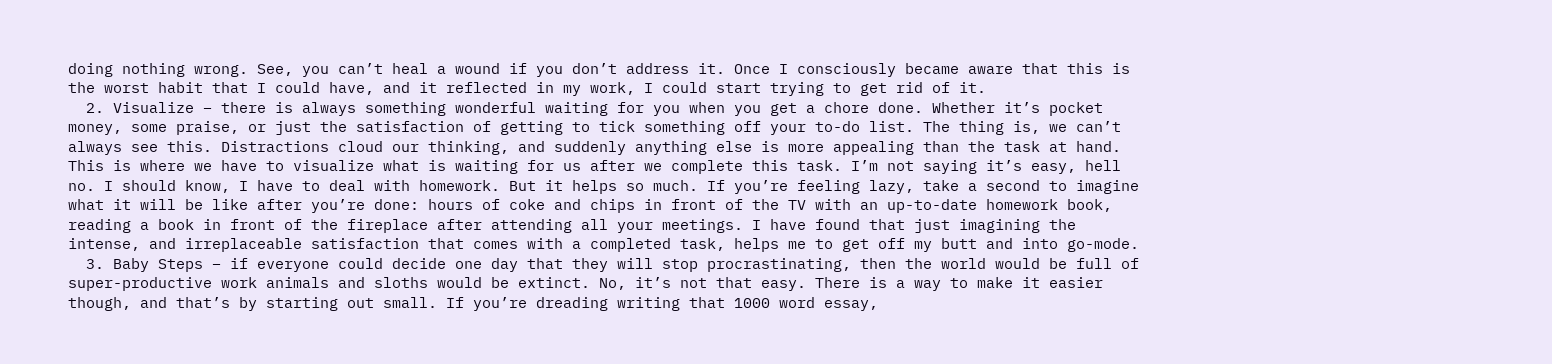doing nothing wrong. See, you can’t heal a wound if you don’t address it. Once I consciously became aware that this is the worst habit that I could have, and it reflected in my work, I could start trying to get rid of it.
  2. Visualize – there is always something wonderful waiting for you when you get a chore done. Whether it’s pocket money, some praise, or just the satisfaction of getting to tick something off your to-do list. The thing is, we can’t always see this. Distractions cloud our thinking, and suddenly anything else is more appealing than the task at hand. This is where we have to visualize what is waiting for us after we complete this task. I’m not saying it’s easy, hell no. I should know, I have to deal with homework. But it helps so much. If you’re feeling lazy, take a second to imagine what it will be like after you’re done: hours of coke and chips in front of the TV with an up-to-date homework book, reading a book in front of the fireplace after attending all your meetings. I have found that just imagining the intense, and irreplaceable satisfaction that comes with a completed task, helps me to get off my butt and into go-mode.
  3. Baby Steps – if everyone could decide one day that they will stop procrastinating, then the world would be full of super-productive work animals and sloths would be extinct. No, it’s not that easy. There is a way to make it easier though, and that’s by starting out small. If you’re dreading writing that 1000 word essay,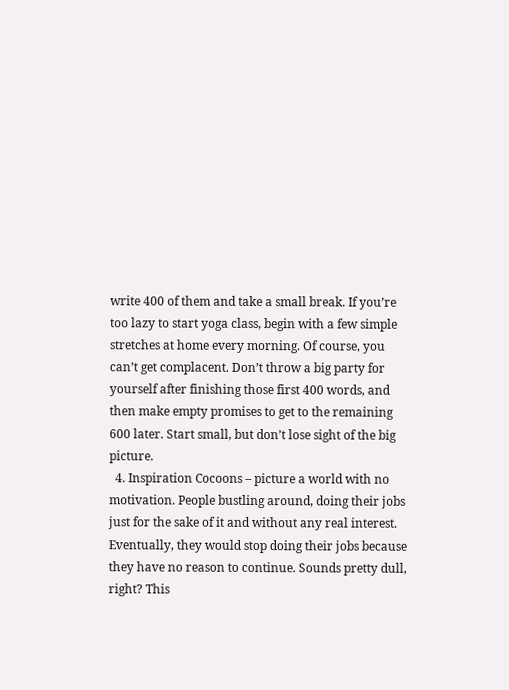write 400 of them and take a small break. If you’re too lazy to start yoga class, begin with a few simple stretches at home every morning. Of course, you can’t get complacent. Don’t throw a big party for yourself after finishing those first 400 words, and then make empty promises to get to the remaining 600 later. Start small, but don’t lose sight of the big picture.
  4. Inspiration Cocoons – picture a world with no motivation. People bustling around, doing their jobs just for the sake of it and without any real interest. Eventually, they would stop doing their jobs because they have no reason to continue. Sounds pretty dull, right? This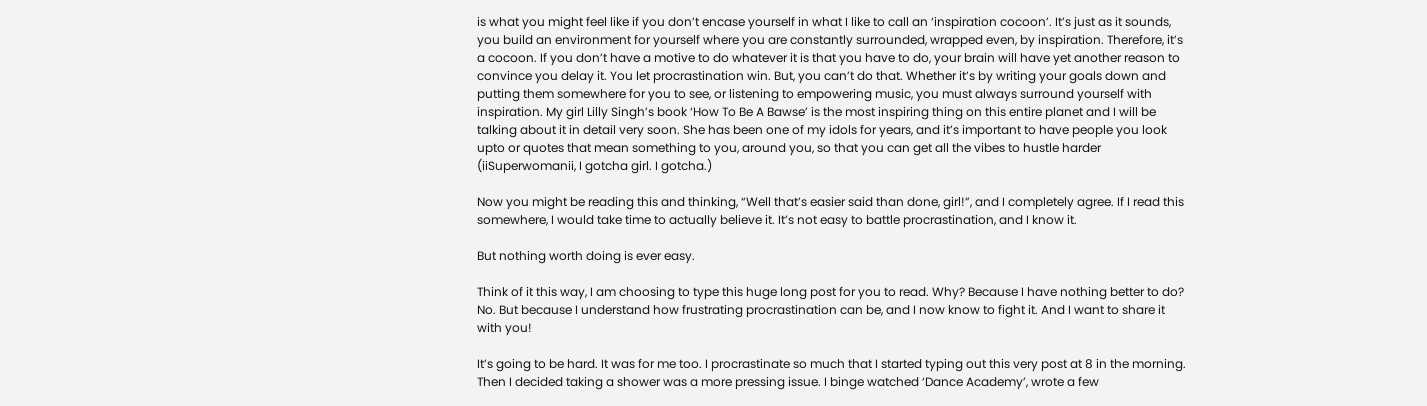is what you might feel like if you don’t encase yourself in what I like to call an ‘inspiration cocoon’. It’s just as it sounds, you build an environment for yourself where you are constantly surrounded, wrapped even, by inspiration. Therefore, it’s a cocoon. If you don’t have a motive to do whatever it is that you have to do, your brain will have yet another reason to convince you delay it. You let procrastination win. But, you can’t do that. Whether it’s by writing your goals down and putting them somewhere for you to see, or listening to empowering music, you must always surround yourself with inspiration. My girl Lilly Singh’s book ‘How To Be A Bawse’ is the most inspiring thing on this entire planet and I will be talking about it in detail very soon. She has been one of my idols for years, and it’s important to have people you look upto or quotes that mean something to you, around you, so that you can get all the vibes to hustle harder (iiSuperwomanii, I gotcha girl. I gotcha.)

Now you might be reading this and thinking, “Well that’s easier said than done, girl!”, and I completely agree. If I read this somewhere, I would take time to actually believe it. It’s not easy to battle procrastination, and I know it.

But nothing worth doing is ever easy.

Think of it this way, I am choosing to type this huge long post for you to read. Why? Because I have nothing better to do? No. But because I understand how frustrating procrastination can be, and I now know to fight it. And I want to share it with you!

It’s going to be hard. It was for me too. I procrastinate so much that I started typing out this very post at 8 in the morning. Then I decided taking a shower was a more pressing issue. I binge watched ‘Dance Academy’, wrote a few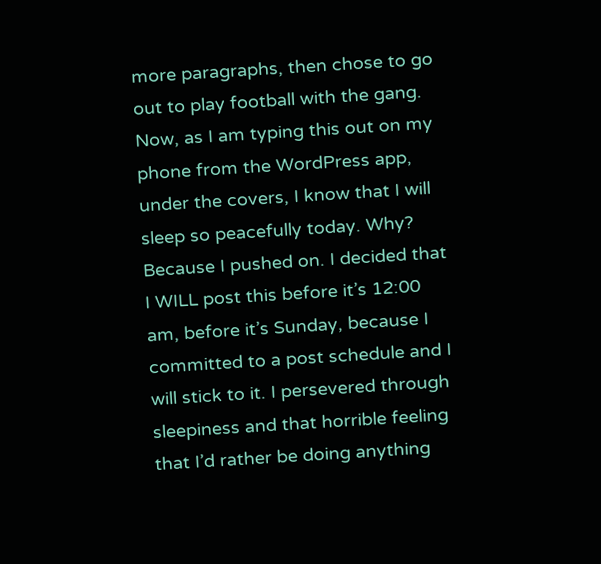more paragraphs, then chose to go out to play football with the gang. Now, as I am typing this out on my phone from the WordPress app, under the covers, I know that I will sleep so peacefully today. Why? Because I pushed on. I decided that I WILL post this before it’s 12:00 am, before it’s Sunday, because I committed to a post schedule and I will stick to it. I persevered through sleepiness and that horrible feeling that I’d rather be doing anything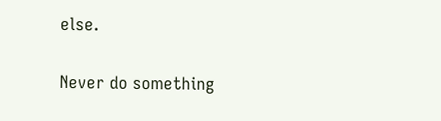else.

Never do something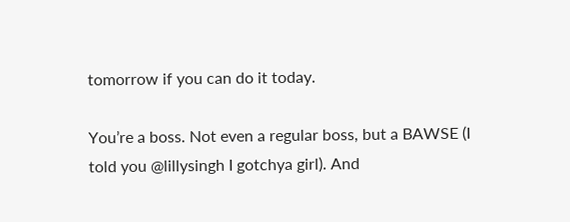tomorrow if you can do it today.

You’re a boss. Not even a regular boss, but a BAWSE (I told you @lillysingh I gotchya girl). And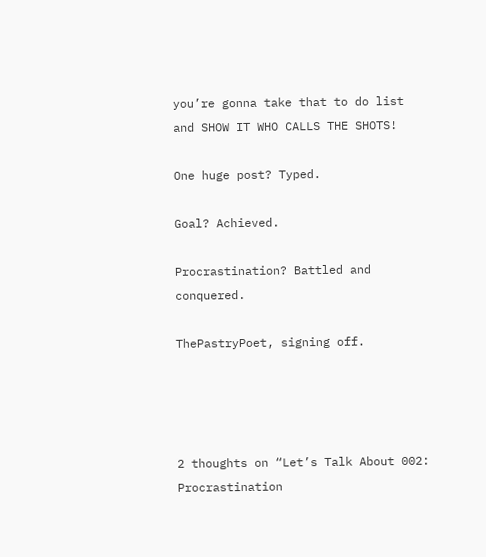you’re gonna take that to do list and SHOW IT WHO CALLS THE SHOTS!

One huge post? Typed.

Goal? Achieved.

Procrastination? Battled and conquered.

ThePastryPoet, signing off.




2 thoughts on “Let’s Talk About 002: Procrastination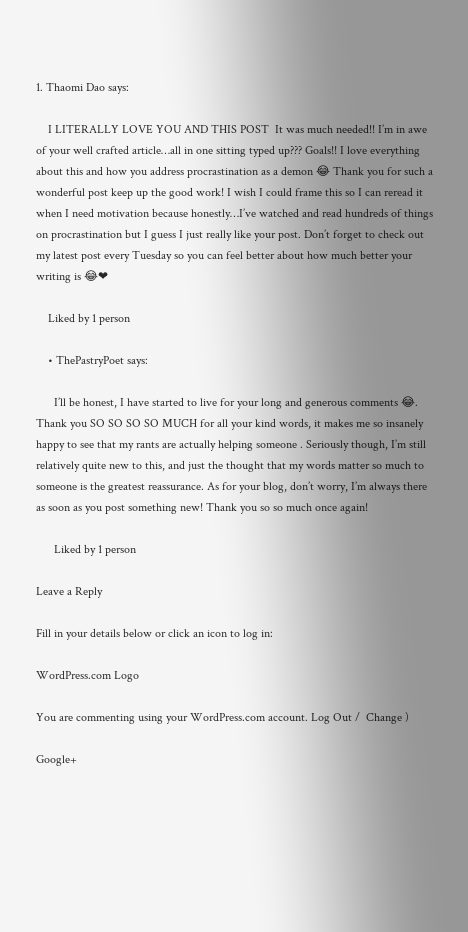1. Thaomi Dao says:

    I LITERALLY LOVE YOU AND THIS POST  It was much needed!! I’m in awe of your well crafted article…all in one sitting typed up??? Goals!! I love everything about this and how you address procrastination as a demon 😂 Thank you for such a wonderful post keep up the good work! I wish I could frame this so I can reread it when I need motivation because honestly…I’ve watched and read hundreds of things on procrastination but I guess I just really like your post. Don’t forget to check out my latest post every Tuesday so you can feel better about how much better your writing is 😂❤

    Liked by 1 person

    • ThePastryPoet says:

      I’ll be honest, I have started to live for your long and generous comments 😂. Thank you SO SO SO SO MUCH for all your kind words, it makes me so insanely happy to see that my rants are actually helping someone . Seriously though, I’m still relatively quite new to this, and just the thought that my words matter so much to someone is the greatest reassurance. As for your blog, don’t worry, I’m always there as soon as you post something new! Thank you so so much once again!

      Liked by 1 person

Leave a Reply

Fill in your details below or click an icon to log in:

WordPress.com Logo

You are commenting using your WordPress.com account. Log Out /  Change )

Google+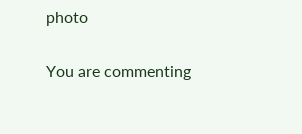photo

You are commenting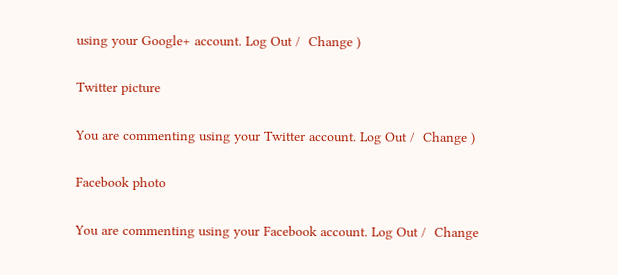using your Google+ account. Log Out /  Change )

Twitter picture

You are commenting using your Twitter account. Log Out /  Change )

Facebook photo

You are commenting using your Facebook account. Log Out /  Change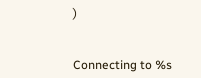)


Connecting to %s